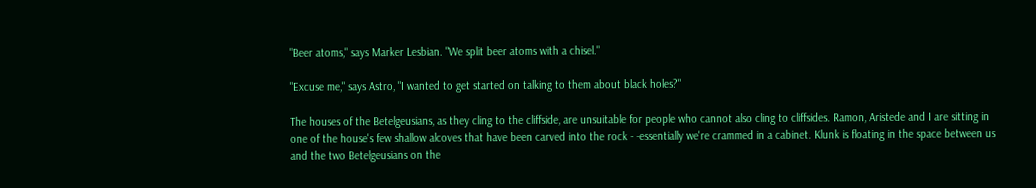"Beer atoms," says Marker Lesbian. "We split beer atoms with a chisel."

"Excuse me," says Astro, "I wanted to get started on talking to them about black holes?"

The houses of the Betelgeusians, as they cling to the cliffside, are unsuitable for people who cannot also cling to cliffsides. Ramon, Aristede and I are sitting in one of the house's few shallow alcoves that have been carved into the rock - -essentially we're crammed in a cabinet. Klunk is floating in the space between us and the two Betelgeusians on the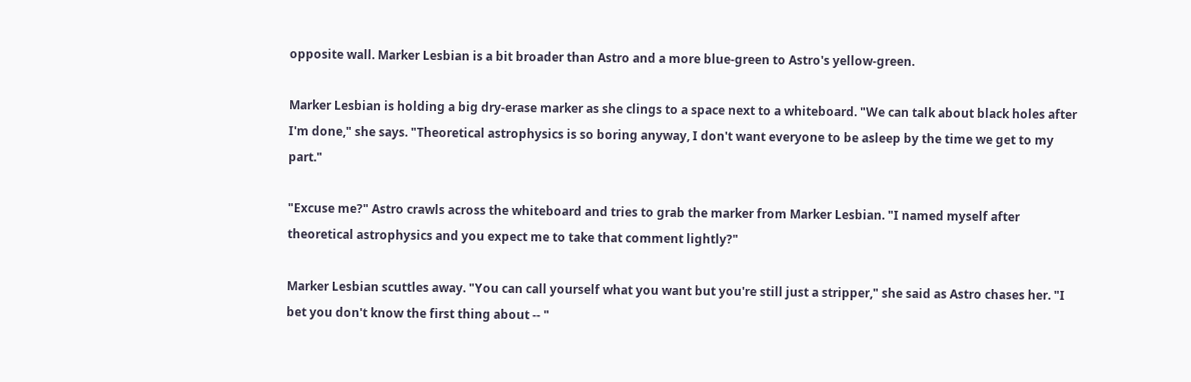opposite wall. Marker Lesbian is a bit broader than Astro and a more blue-green to Astro's yellow-green.

Marker Lesbian is holding a big dry-erase marker as she clings to a space next to a whiteboard. "We can talk about black holes after I'm done," she says. "Theoretical astrophysics is so boring anyway, I don't want everyone to be asleep by the time we get to my part."

"Excuse me?" Astro crawls across the whiteboard and tries to grab the marker from Marker Lesbian. "I named myself after theoretical astrophysics and you expect me to take that comment lightly?"

Marker Lesbian scuttles away. "You can call yourself what you want but you're still just a stripper," she said as Astro chases her. "I bet you don't know the first thing about -- "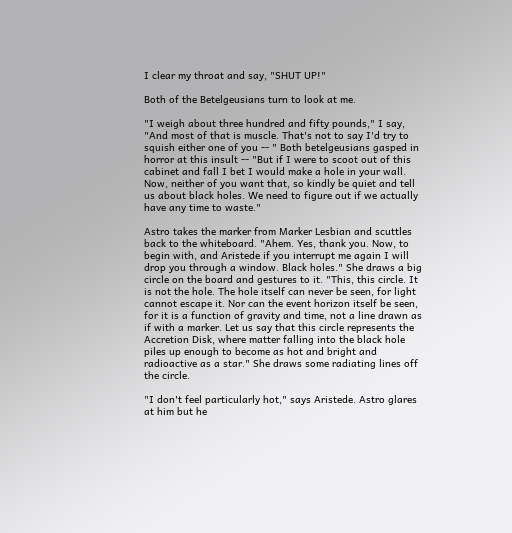I clear my throat and say, "SHUT UP!"

Both of the Betelgeusians turn to look at me.

"I weigh about three hundred and fifty pounds," I say, "And most of that is muscle. That's not to say I'd try to squish either one of you -- " Both betelgeusians gasped in horror at this insult -- "But if I were to scoot out of this cabinet and fall I bet I would make a hole in your wall. Now, neither of you want that, so kindly be quiet and tell us about black holes. We need to figure out if we actually have any time to waste."

Astro takes the marker from Marker Lesbian and scuttles back to the whiteboard. "Ahem. Yes, thank you. Now, to begin with, and Aristede if you interrupt me again I will drop you through a window. Black holes." She draws a big circle on the board and gestures to it. "This, this circle. It is not the hole. The hole itself can never be seen, for light cannot escape it. Nor can the event horizon itself be seen, for it is a function of gravity and time, not a line drawn as if with a marker. Let us say that this circle represents the Accretion Disk, where matter falling into the black hole piles up enough to become as hot and bright and radioactive as a star." She draws some radiating lines off the circle.

"I don't feel particularly hot," says Aristede. Astro glares at him but he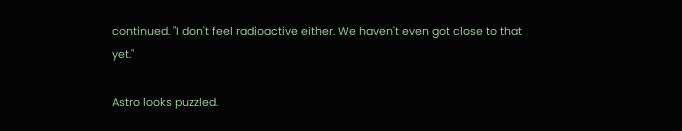continued. "I don't feel radioactive either. We haven't even got close to that yet."

Astro looks puzzled.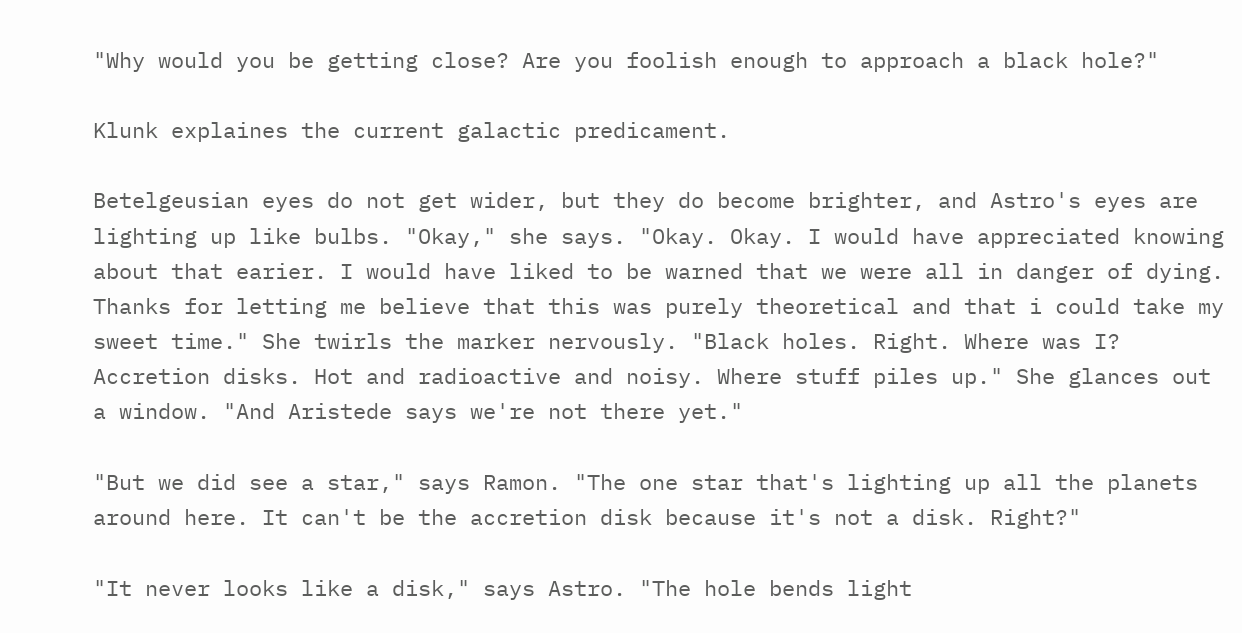"Why would you be getting close? Are you foolish enough to approach a black hole?"

Klunk explaines the current galactic predicament.

Betelgeusian eyes do not get wider, but they do become brighter, and Astro's eyes are lighting up like bulbs. "Okay," she says. "Okay. Okay. I would have appreciated knowing about that earier. I would have liked to be warned that we were all in danger of dying. Thanks for letting me believe that this was purely theoretical and that i could take my sweet time." She twirls the marker nervously. "Black holes. Right. Where was I? Accretion disks. Hot and radioactive and noisy. Where stuff piles up." She glances out a window. "And Aristede says we're not there yet."

"But we did see a star," says Ramon. "The one star that's lighting up all the planets around here. It can't be the accretion disk because it's not a disk. Right?"

"It never looks like a disk," says Astro. "The hole bends light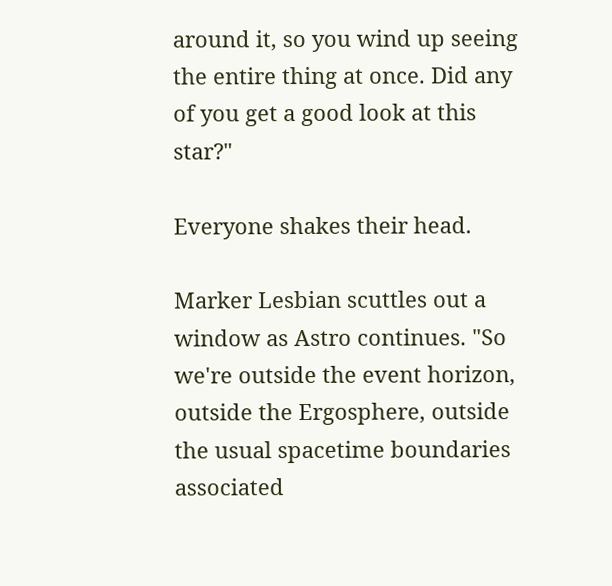around it, so you wind up seeing the entire thing at once. Did any of you get a good look at this star?"

Everyone shakes their head.

Marker Lesbian scuttles out a window as Astro continues. "So we're outside the event horizon, outside the Ergosphere, outside the usual spacetime boundaries associated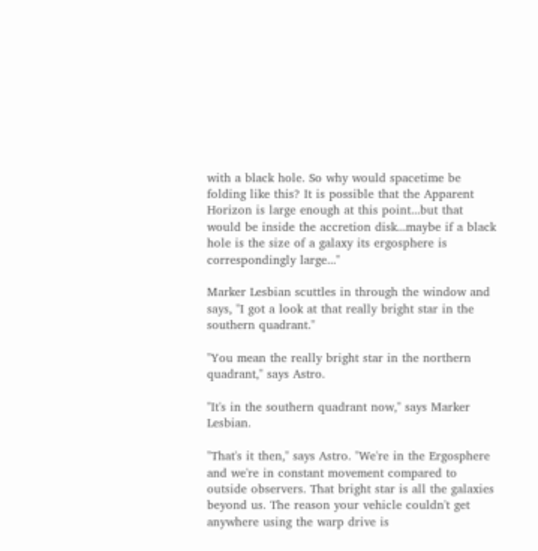with a black hole. So why would spacetime be folding like this? It is possible that the Apparent Horizon is large enough at this point...but that would be inside the accretion disk...maybe if a black hole is the size of a galaxy its ergosphere is correspondingly large..."

Marker Lesbian scuttles in through the window and says, "I got a look at that really bright star in the southern quadrant."

"You mean the really bright star in the northern quadrant," says Astro.

"It's in the southern quadrant now," says Marker Lesbian.

"That's it then," says Astro. "We're in the Ergosphere and we're in constant movement compared to outside observers. That bright star is all the galaxies beyond us. The reason your vehicle couldn't get anywhere using the warp drive is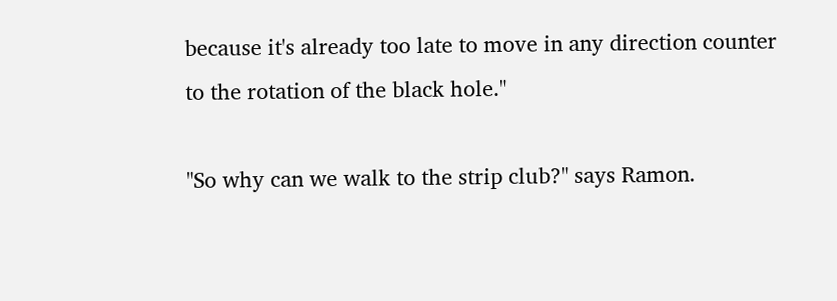because it's already too late to move in any direction counter to the rotation of the black hole."

"So why can we walk to the strip club?" says Ramon.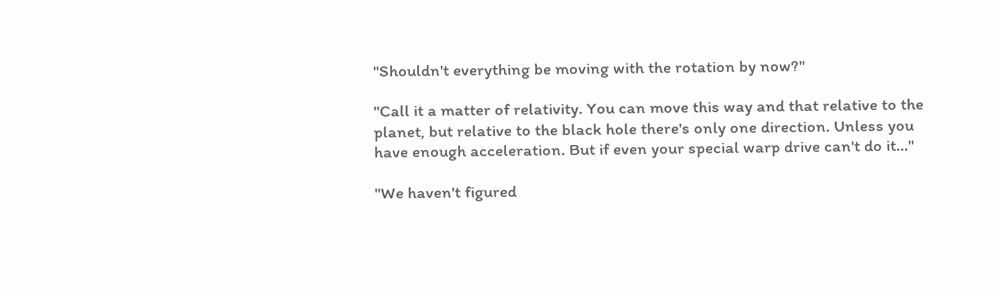"Shouldn't everything be moving with the rotation by now?"

"Call it a matter of relativity. You can move this way and that relative to the planet, but relative to the black hole there's only one direction. Unless you have enough acceleration. But if even your special warp drive can't do it..."

"We haven't figured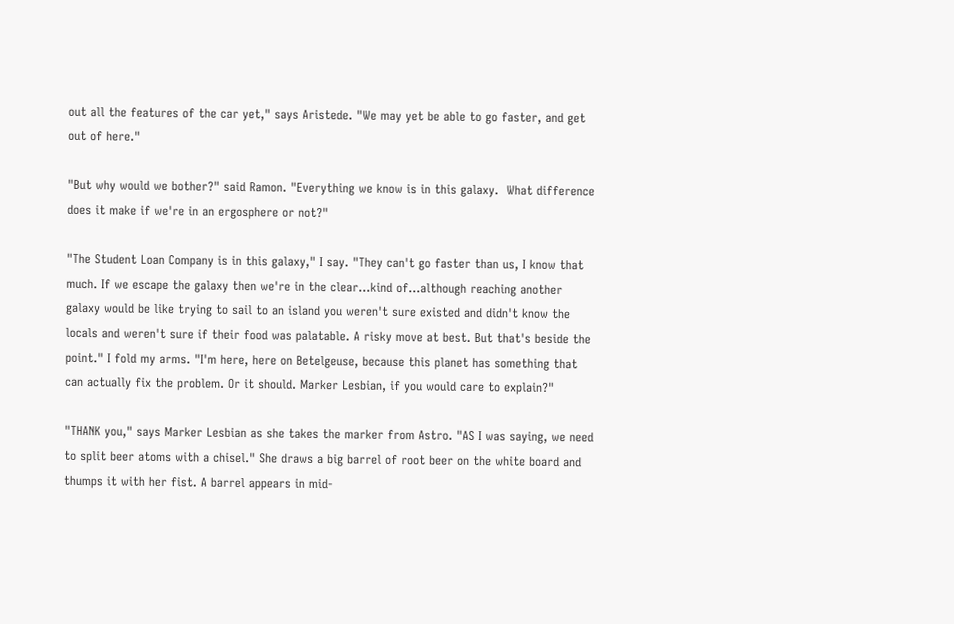out all the features of the car yet," says Aristede. "We may yet be able to go faster, and get out of here."

"But why would we bother?" said Ramon. "Everything we know is in this galaxy.  What difference does it make if we're in an ergosphere or not?"

"The Student Loan Company is in this galaxy," I say. "They can't go faster than us, I know that much. If we escape the galaxy then we're in the clear...kind of...although reaching another galaxy would be like trying to sail to an island you weren't sure existed and didn't know the locals and weren't sure if their food was palatable. A risky move at best. But that's beside the point." I fold my arms. "I'm here, here on Betelgeuse, because this planet has something that can actually fix the problem. Or it should. Marker Lesbian, if you would care to explain?"

"THANK you," says Marker Lesbian as she takes the marker from Astro. "AS I was saying, we need to split beer atoms with a chisel." She draws a big barrel of root beer on the white board and thumps it with her fist. A barrel appears in mid-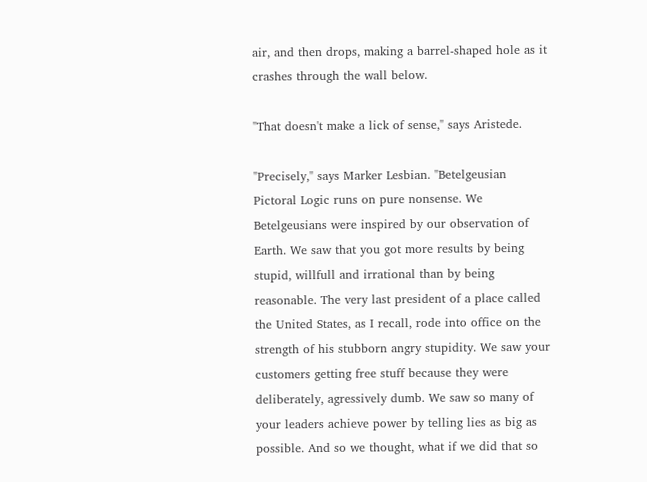air, and then drops, making a barrel-shaped hole as it crashes through the wall below.

"That doesn't make a lick of sense," says Aristede.

"Precisely," says Marker Lesbian. "Betelgeusian Pictoral Logic runs on pure nonsense. We Betelgeusians were inspired by our observation of Earth. We saw that you got more results by being stupid, willfull and irrational than by being reasonable. The very last president of a place called the United States, as I recall, rode into office on the strength of his stubborn angry stupidity. We saw your customers getting free stuff because they were deliberately, agressively dumb. We saw so many of your leaders achieve power by telling lies as big as possible. And so we thought, what if we did that so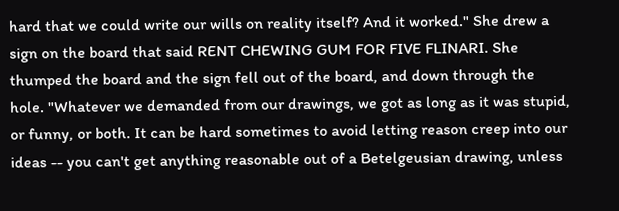hard that we could write our wills on reality itself? And it worked." She drew a sign on the board that said RENT CHEWING GUM FOR FIVE FLINARI. She thumped the board and the sign fell out of the board, and down through the hole. "Whatever we demanded from our drawings, we got as long as it was stupid, or funny, or both. It can be hard sometimes to avoid letting reason creep into our ideas -- you can't get anything reasonable out of a Betelgeusian drawing, unless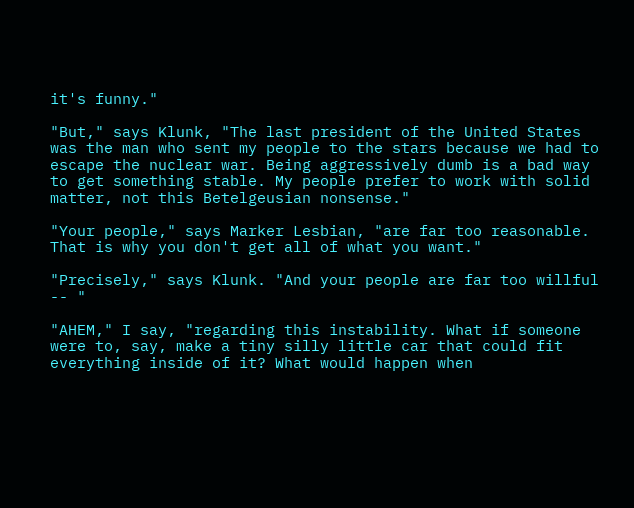it's funny."

"But," says Klunk, "The last president of the United States was the man who sent my people to the stars because we had to escape the nuclear war. Being aggressively dumb is a bad way to get something stable. My people prefer to work with solid matter, not this Betelgeusian nonsense."

"Your people," says Marker Lesbian, "are far too reasonable. That is why you don't get all of what you want."

"Precisely," says Klunk. "And your people are far too willful -- "

"AHEM," I say, "regarding this instability. What if someone were to, say, make a tiny silly little car that could fit everything inside of it? What would happen when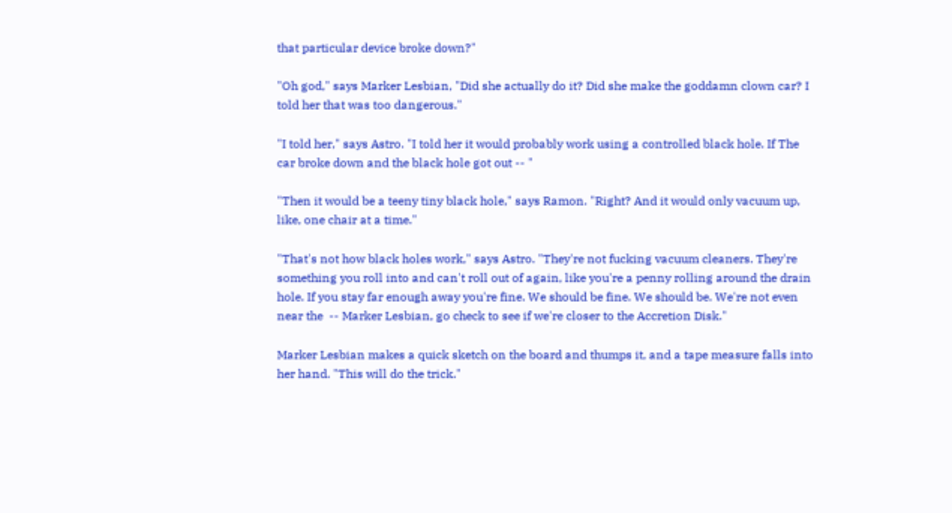that particular device broke down?"

"Oh god," says Marker Lesbian, "Did she actually do it? Did she make the goddamn clown car? I told her that was too dangerous."

"I told her," says Astro. "I told her it would probably work using a controlled black hole. If The car broke down and the black hole got out -- "

"Then it would be a teeny tiny black hole," says Ramon. "Right? And it would only vacuum up, like, one chair at a time."

"That's not how black holes work," says Astro. "They're not fucking vacuum cleaners. They're something you roll into and can't roll out of again, like you're a penny rolling around the drain hole. If you stay far enough away you're fine. We should be fine. We should be. We're not even near the  -- Marker Lesbian, go check to see if we're closer to the Accretion Disk."

Marker Lesbian makes a quick sketch on the board and thumps it, and a tape measure falls into her hand. "This will do the trick."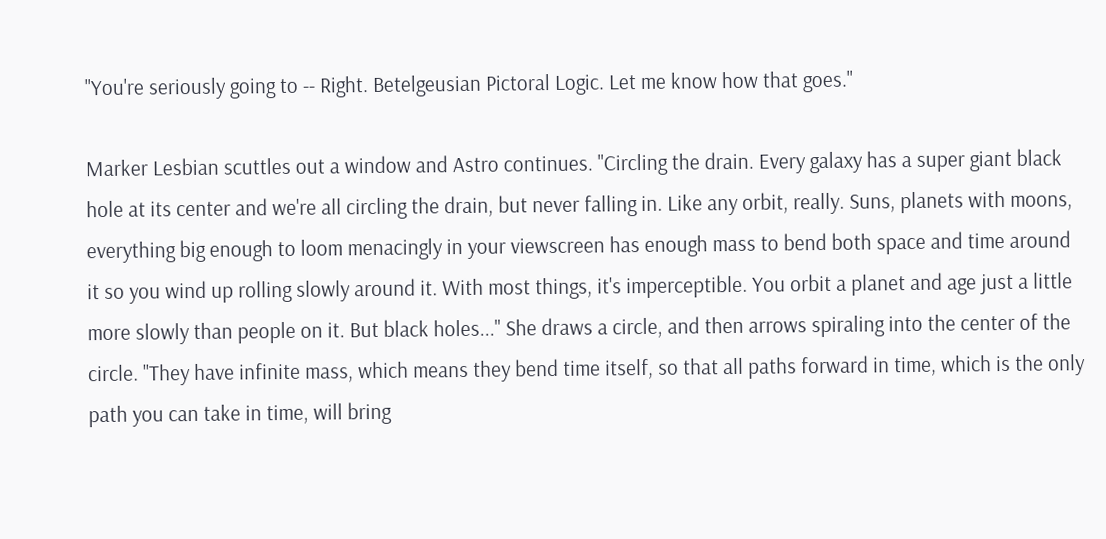"You're seriously going to -- Right. Betelgeusian Pictoral Logic. Let me know how that goes."

Marker Lesbian scuttles out a window and Astro continues. "Circling the drain. Every galaxy has a super giant black hole at its center and we're all circling the drain, but never falling in. Like any orbit, really. Suns, planets with moons, everything big enough to loom menacingly in your viewscreen has enough mass to bend both space and time around it so you wind up rolling slowly around it. With most things, it's imperceptible. You orbit a planet and age just a little more slowly than people on it. But black holes..." She draws a circle, and then arrows spiraling into the center of the circle. "They have infinite mass, which means they bend time itself, so that all paths forward in time, which is the only path you can take in time, will bring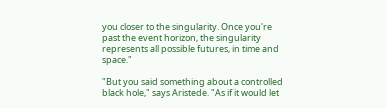you closer to the singularity. Once you're past the event horizon, the singularity represents all possible futures, in time and space."

"But you said something about a controlled black hole," says Aristede. "As if it would let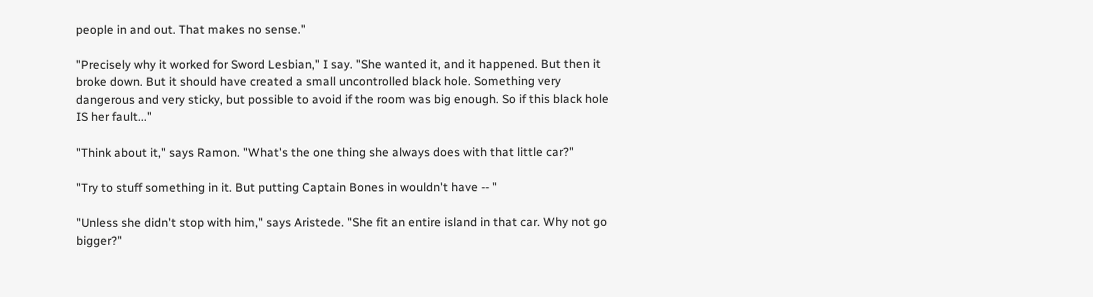people in and out. That makes no sense."

"Precisely why it worked for Sword Lesbian," I say. "She wanted it, and it happened. But then it broke down. But it should have created a small uncontrolled black hole. Something very dangerous and very sticky, but possible to avoid if the room was big enough. So if this black hole IS her fault..."

"Think about it," says Ramon. "What's the one thing she always does with that little car?"

"Try to stuff something in it. But putting Captain Bones in wouldn't have -- "

"Unless she didn't stop with him," says Aristede. "She fit an entire island in that car. Why not go bigger?"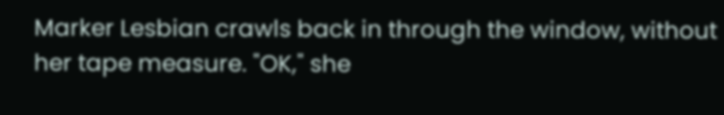Marker Lesbian crawls back in through the window, without her tape measure. "OK," she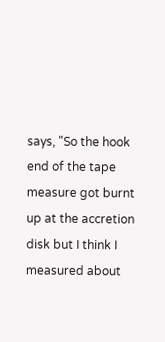says, "So the hook end of the tape measure got burnt up at the accretion disk but I think I measured about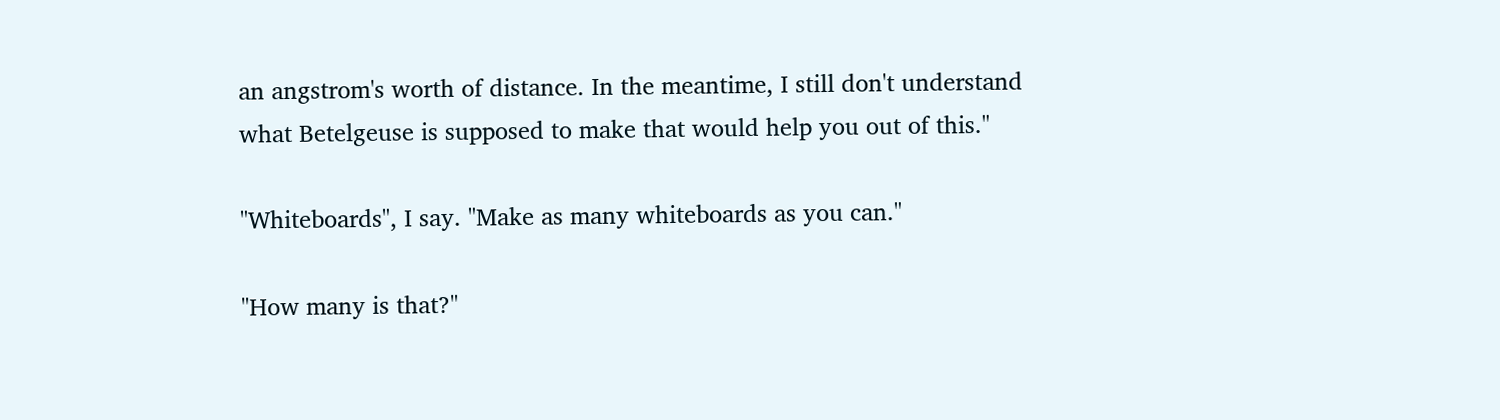an angstrom's worth of distance. In the meantime, I still don't understand what Betelgeuse is supposed to make that would help you out of this."

"Whiteboards", I say. "Make as many whiteboards as you can."

"How many is that?"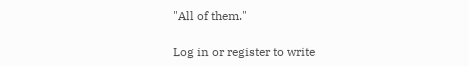"All of them."

Log in or register to write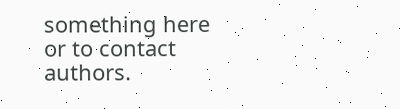something here or to contact authors.